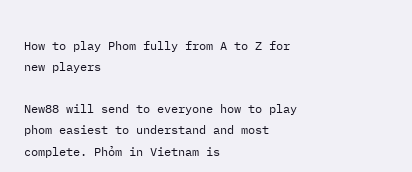How to play Phom fully from A to Z for new players

New88 will send to everyone how to play phom easiest to understand and most complete. Phỏm in Vietnam is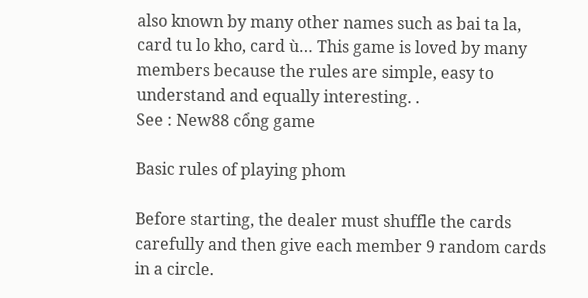also known by many other names such as bai ta la, card tu lo kho, card ù… This game is loved by many members because the rules are simple, easy to understand and equally interesting. .
See : New88 cổng game

Basic rules of playing phom

Before starting, the dealer must shuffle the cards carefully and then give each member 9 random cards in a circle.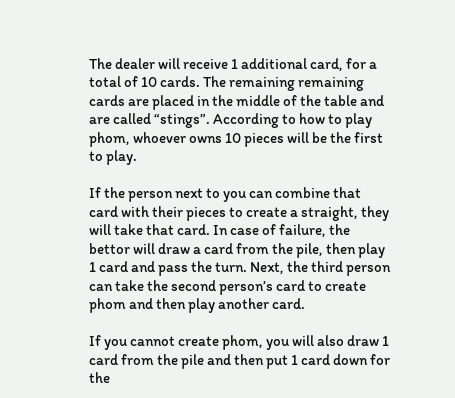The dealer will receive 1 additional card, for a total of 10 cards. The remaining remaining cards are placed in the middle of the table and are called “stings”. According to how to play phom, whoever owns 10 pieces will be the first to play.

If the person next to you can combine that card with their pieces to create a straight, they will take that card. In case of failure, the bettor will draw a card from the pile, then play 1 card and pass the turn. Next, the third person can take the second person’s card to create phom and then play another card.

If you cannot create phom, you will also draw 1 card from the pile and then put 1 card down for the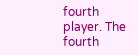fourth player. The fourth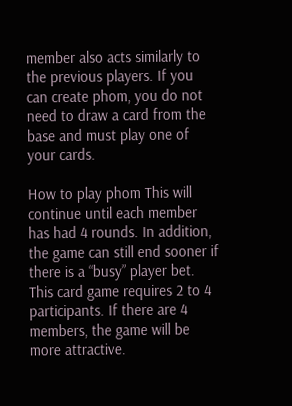member also acts similarly to the previous players. If you can create phom, you do not need to draw a card from the base and must play one of your cards.

How to play phom This will continue until each member has had 4 rounds. In addition, the game can still end sooner if there is a “busy” player bet. This card game requires 2 to 4 participants. If there are 4 members, the game will be more attractive.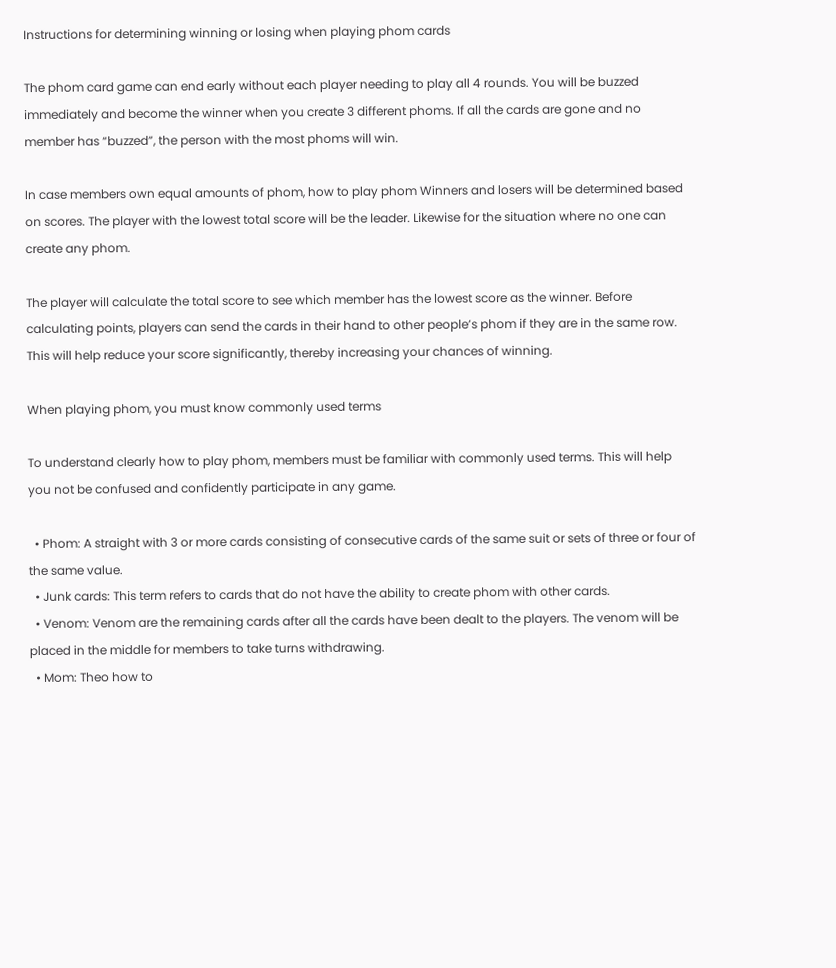Instructions for determining winning or losing when playing phom cards

The phom card game can end early without each player needing to play all 4 rounds. You will be buzzed immediately and become the winner when you create 3 different phoms. If all the cards are gone and no member has “buzzed”, the person with the most phoms will win.

In case members own equal amounts of phom, how to play phom Winners and losers will be determined based on scores. The player with the lowest total score will be the leader. Likewise for the situation where no one can create any phom.

The player will calculate the total score to see which member has the lowest score as the winner. Before calculating points, players can send the cards in their hand to other people’s phom if they are in the same row. This will help reduce your score significantly, thereby increasing your chances of winning.

When playing phom, you must know commonly used terms

To understand clearly how to play phom, members must be familiar with commonly used terms. This will help you not be confused and confidently participate in any game.

  • Phom: A straight with 3 or more cards consisting of consecutive cards of the same suit or sets of three or four of the same value.
  • Junk cards: This term refers to cards that do not have the ability to create phom with other cards.
  • Venom: Venom are the remaining cards after all the cards have been dealt to the players. The venom will be placed in the middle for members to take turns withdrawing.
  • Mom: Theo how to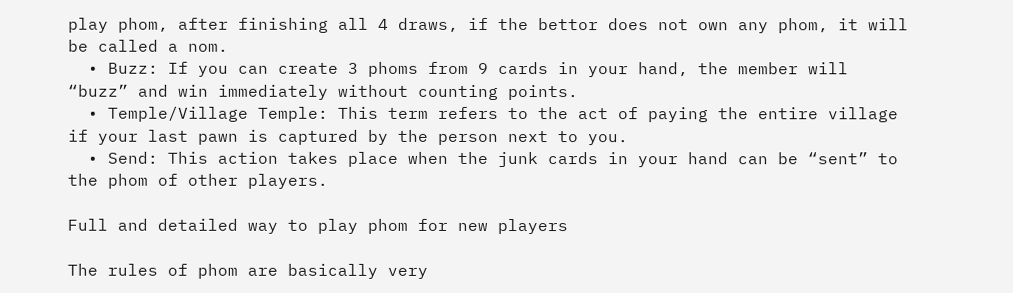play phom, after finishing all 4 draws, if the bettor does not own any phom, it will be called a nom.
  • Buzz: If you can create 3 phoms from 9 cards in your hand, the member will “buzz” and win immediately without counting points.
  • Temple/Village Temple: This term refers to the act of paying the entire village if your last pawn is captured by the person next to you.
  • Send: This action takes place when the junk cards in your hand can be “sent” to the phom of other players.

Full and detailed way to play phom for new players

The rules of phom are basically very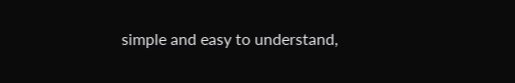simple and easy to understand,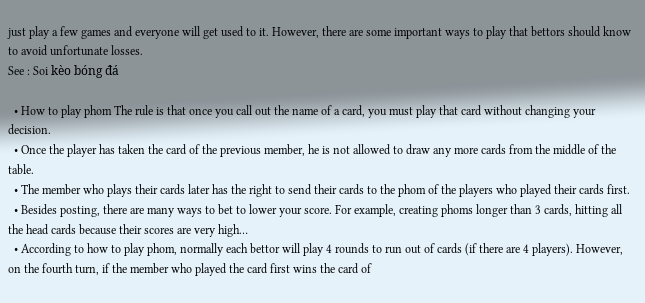just play a few games and everyone will get used to it. However, there are some important ways to play that bettors should know to avoid unfortunate losses.
See : Soi kèo bóng đá

  • How to play phom The rule is that once you call out the name of a card, you must play that card without changing your decision.
  • Once the player has taken the card of the previous member, he is not allowed to draw any more cards from the middle of the table.
  • The member who plays their cards later has the right to send their cards to the phom of the players who played their cards first.
  • Besides posting, there are many ways to bet to lower your score. For example, creating phoms longer than 3 cards, hitting all the head cards because their scores are very high…
  • According to how to play phom, normally each bettor will play 4 rounds to run out of cards (if there are 4 players). However, on the fourth turn, if the member who played the card first wins the card of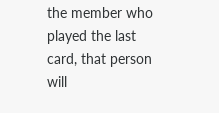the member who played the last card, that person will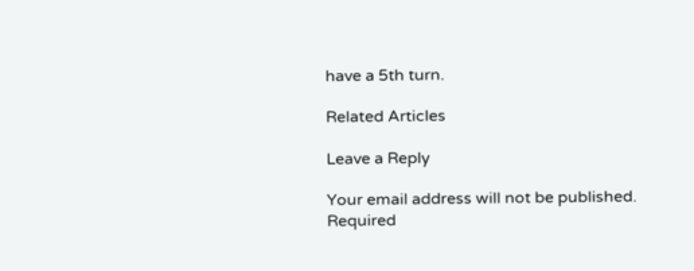have a 5th turn.

Related Articles

Leave a Reply

Your email address will not be published. Required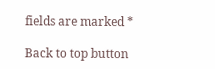fields are marked *

Back to top button